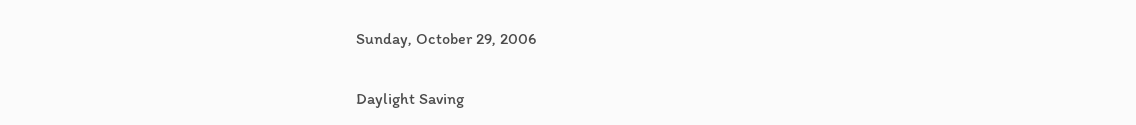Sunday, October 29, 2006

Daylight Saving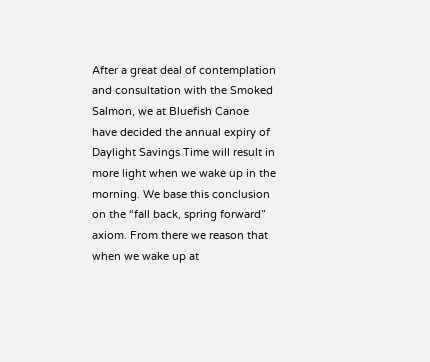After a great deal of contemplation and consultation with the Smoked Salmon, we at Bluefish Canoe have decided the annual expiry of Daylight Savings Time will result in more light when we wake up in the morning. We base this conclusion on the “fall back, spring forward” axiom. From there we reason that when we wake up at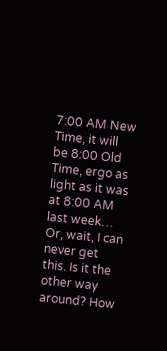7:00 AM New Time, it will be 8:00 Old Time, ergo as light as it was at 8:00 AM last week… Or, wait, I can never get this. Is it the other way around? How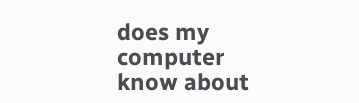does my computer know about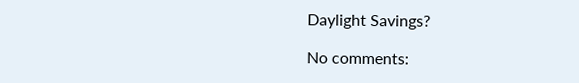Daylight Savings?

No comments: